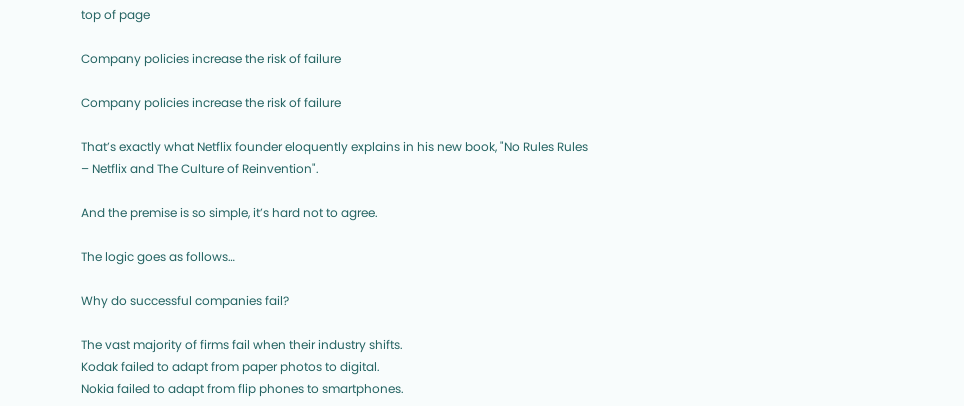top of page

Company policies increase the risk of failure

Company policies increase the risk of failure

That’s exactly what Netflix founder eloquently explains in his new book, "No Rules Rules – Netflix and The Culture of Reinvention".

And the premise is so simple, it’s hard not to agree.

The logic goes as follows…

Why do successful companies fail?

The vast majority of firms fail when their industry shifts.
Kodak failed to adapt from paper photos to digital.
Nokia failed to adapt from flip phones to smartphones.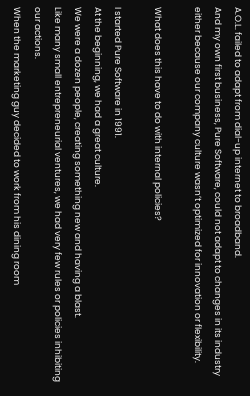A.O.L. failed to adapt from dial-up internet to broadband.
And my own first business, Pure Software, could not adapt to changes in its industry either because our company culture wasn’t optimized for innovation or flexibility.

What does this have to do with internal policies?

I started Pure Software in 1991.
At the beginning, we had a great culture.
We were a dozen people, creating something new and having a blast.
Like many small entrepreneurial ventures, we had very few rules or policies inhibiting our actions.
When the marketing guy decided to work from his dining room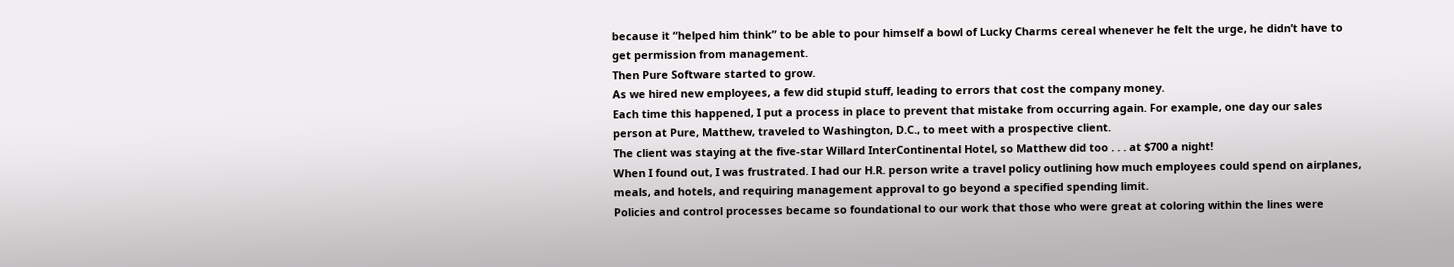because it “helped him think” to be able to pour himself a bowl of Lucky Charms cereal whenever he felt the urge, he didn’t have to get permission from management.
Then Pure Software started to grow.
As we hired new employees, a few did stupid stuff, leading to errors that cost the company money.
Each time this happened, I put a process in place to prevent that mistake from occurring again. For example, one day our sales person at Pure, Matthew, traveled to Washington, D.C., to meet with a prospective client.
The client was staying at the five-star Willard InterContinental Hotel, so Matthew did too . . . at $700 a night!
When I found out, I was frustrated. I had our H.R. person write a travel policy outlining how much employees could spend on airplanes, meals, and hotels, and requiring management approval to go beyond a specified spending limit.
Policies and control processes became so foundational to our work that those who were great at coloring within the lines were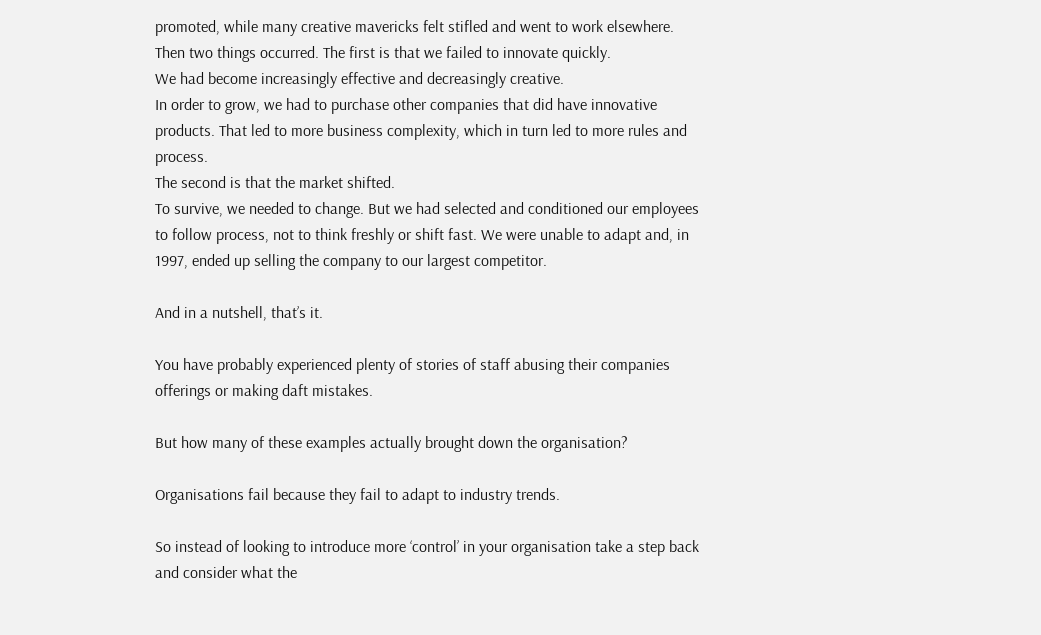promoted, while many creative mavericks felt stifled and went to work elsewhere.
Then two things occurred. The first is that we failed to innovate quickly.
We had become increasingly effective and decreasingly creative.
In order to grow, we had to purchase other companies that did have innovative products. That led to more business complexity, which in turn led to more rules and process.
The second is that the market shifted.
To survive, we needed to change. But we had selected and conditioned our employees to follow process, not to think freshly or shift fast. We were unable to adapt and, in 1997, ended up selling the company to our largest competitor.

And in a nutshell, that’s it.

You have probably experienced plenty of stories of staff abusing their companies offerings or making daft mistakes.

But how many of these examples actually brought down the organisation?

Organisations fail because they fail to adapt to industry trends.

So instead of looking to introduce more ‘control’ in your organisation take a step back and consider what the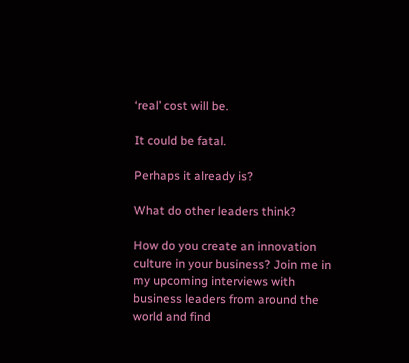‘real’ cost will be.

It could be fatal.

Perhaps it already is?

What do other leaders think?

How do you create an innovation culture in your business? Join me in my upcoming interviews with business leaders from around the world and find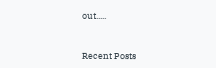out.....


Recent Posts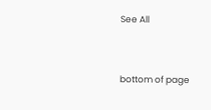See All


bottom of page